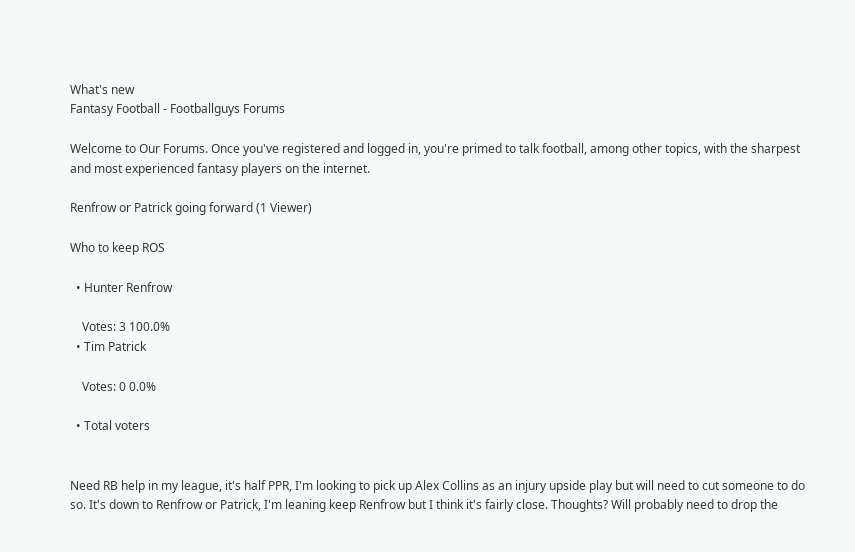What's new
Fantasy Football - Footballguys Forums

Welcome to Our Forums. Once you've registered and logged in, you're primed to talk football, among other topics, with the sharpest and most experienced fantasy players on the internet.

Renfrow or Patrick going forward (1 Viewer)

Who to keep ROS

  • Hunter Renfrow

    Votes: 3 100.0%
  • Tim Patrick

    Votes: 0 0.0%

  • Total voters


Need RB help in my league, it's half PPR, I'm looking to pick up Alex Collins as an injury upside play but will need to cut someone to do so. It's down to Renfrow or Patrick, I'm leaning keep Renfrow but I think it's fairly close. Thoughts? Will probably need to drop the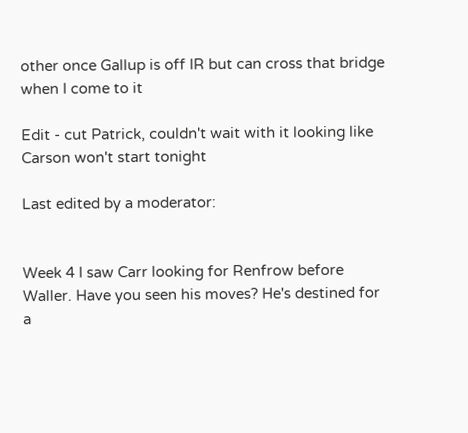other once Gallup is off IR but can cross that bridge when I come to it

Edit - cut Patrick, couldn't wait with it looking like Carson won't start tonight

Last edited by a moderator:


Week 4 I saw Carr looking for Renfrow before Waller. Have you seen his moves? He's destined for a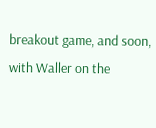breakout game, and soon, with Waller on the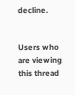decline.


Users who are viewing this thread